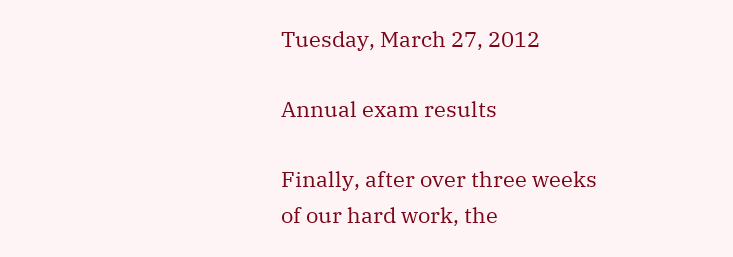Tuesday, March 27, 2012

Annual exam results

Finally, after over three weeks of our hard work, the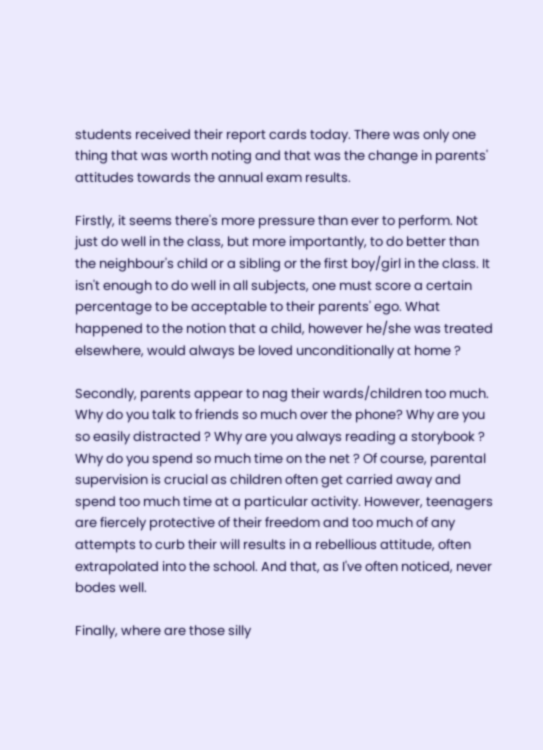students received their report cards today. There was only one thing that was worth noting and that was the change in parents' attitudes towards the annual exam results.

Firstly, it seems there's more pressure than ever to perform. Not just do well in the class, but more importantly, to do better than the neighbour's child or a sibling or the first boy/girl in the class. It isn't enough to do well in all subjects, one must score a certain percentage to be acceptable to their parents' ego. What happened to the notion that a child, however he/she was treated elsewhere, would always be loved unconditionally at home ?

Secondly, parents appear to nag their wards/children too much. Why do you talk to friends so much over the phone? Why are you so easily distracted ? Why are you always reading a storybook ? Why do you spend so much time on the net ? Of course, parental supervision is crucial as children often get carried away and spend too much time at a particular activity. However, teenagers are fiercely protective of their freedom and too much of any attempts to curb their will results in a rebellious attitude, often extrapolated into the school. And that, as I've often noticed, never bodes well.

Finally, where are those silly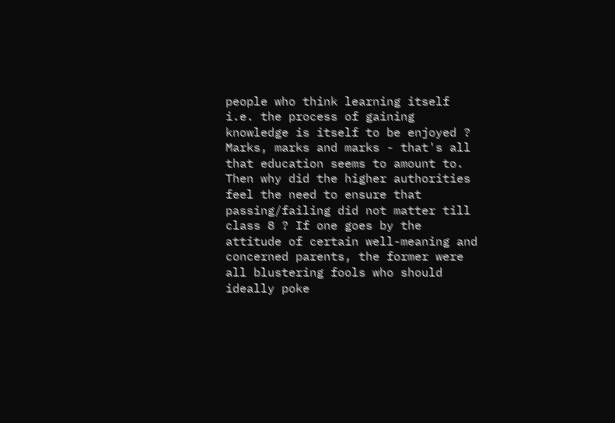people who think learning itself i.e. the process of gaining knowledge is itself to be enjoyed ? Marks, marks and marks - that's all that education seems to amount to. Then why did the higher authorities feel the need to ensure that passing/failing did not matter till class 8 ? If one goes by the attitude of certain well-meaning and concerned parents, the former were all blustering fools who should ideally poke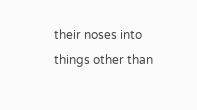their noses into things other than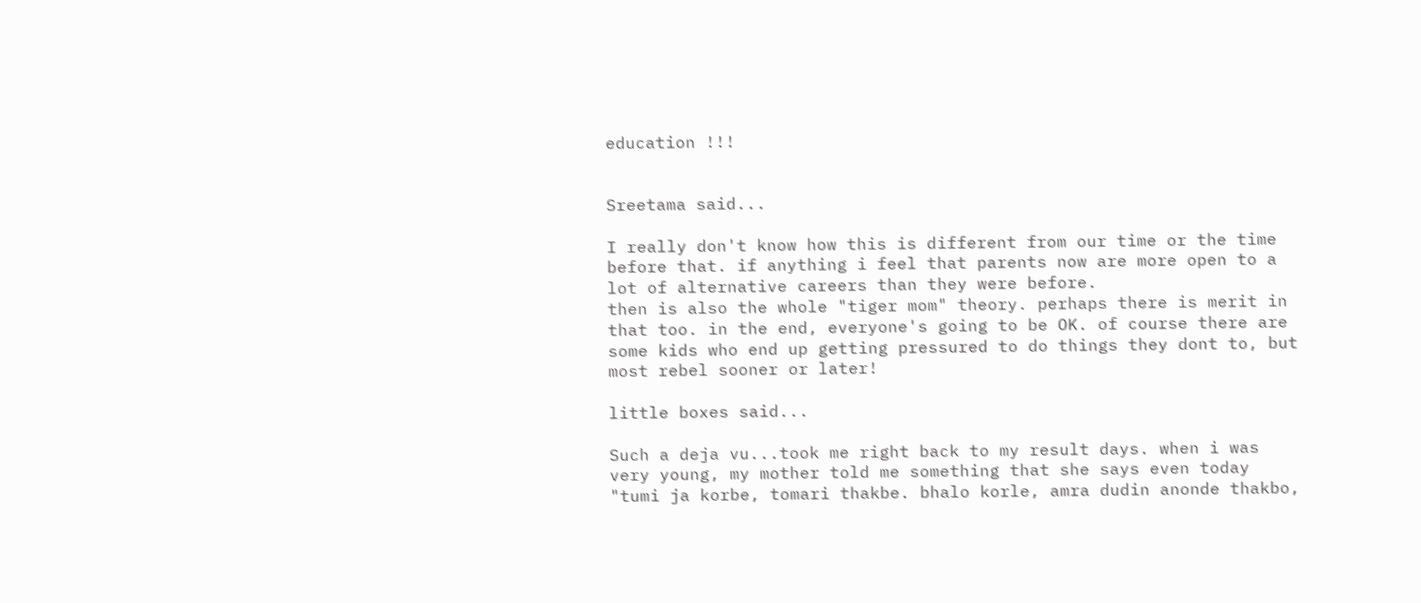education !!!


Sreetama said...

I really don't know how this is different from our time or the time before that. if anything i feel that parents now are more open to a lot of alternative careers than they were before.
then is also the whole "tiger mom" theory. perhaps there is merit in that too. in the end, everyone's going to be OK. of course there are some kids who end up getting pressured to do things they dont to, but most rebel sooner or later!

little boxes said...

Such a deja vu...took me right back to my result days. when i was very young, my mother told me something that she says even today "tumi ja korbe, tomari thakbe. bhalo korle, amra dudin anonde thakbo,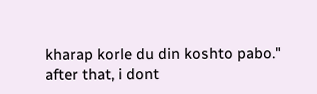kharap korle du din koshto pabo."
after that, i dont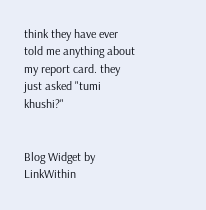think they have ever told me anything about my report card. they just asked "tumi khushi?"


Blog Widget by LinkWithin